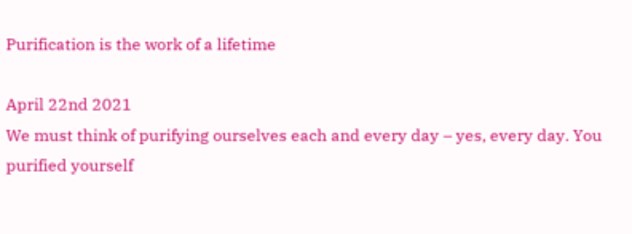Purification is the work of a lifetime

April 22nd 2021
We must think of purifying ourselves each and every day – yes, every day. You purified yourself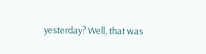yesterday? Well, that was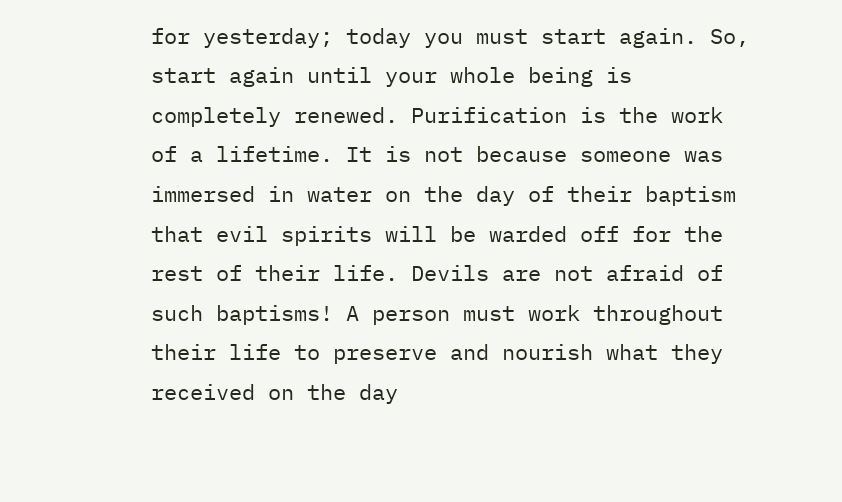for yesterday; today you must start again. So, start again until your whole being is completely renewed. Purification is the work of a lifetime. It is not because someone was immersed in water on the day of their baptism that evil spirits will be warded off for the rest of their life. Devils are not afraid of such baptisms! A person must work throughout their life to preserve and nourish what they received on the day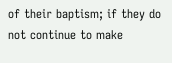of their baptism; if they do not continue to make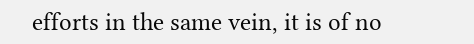efforts in the same vein, it is of no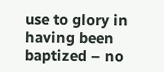use to glory in having been baptized – no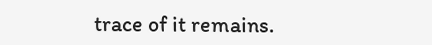trace of it remains.